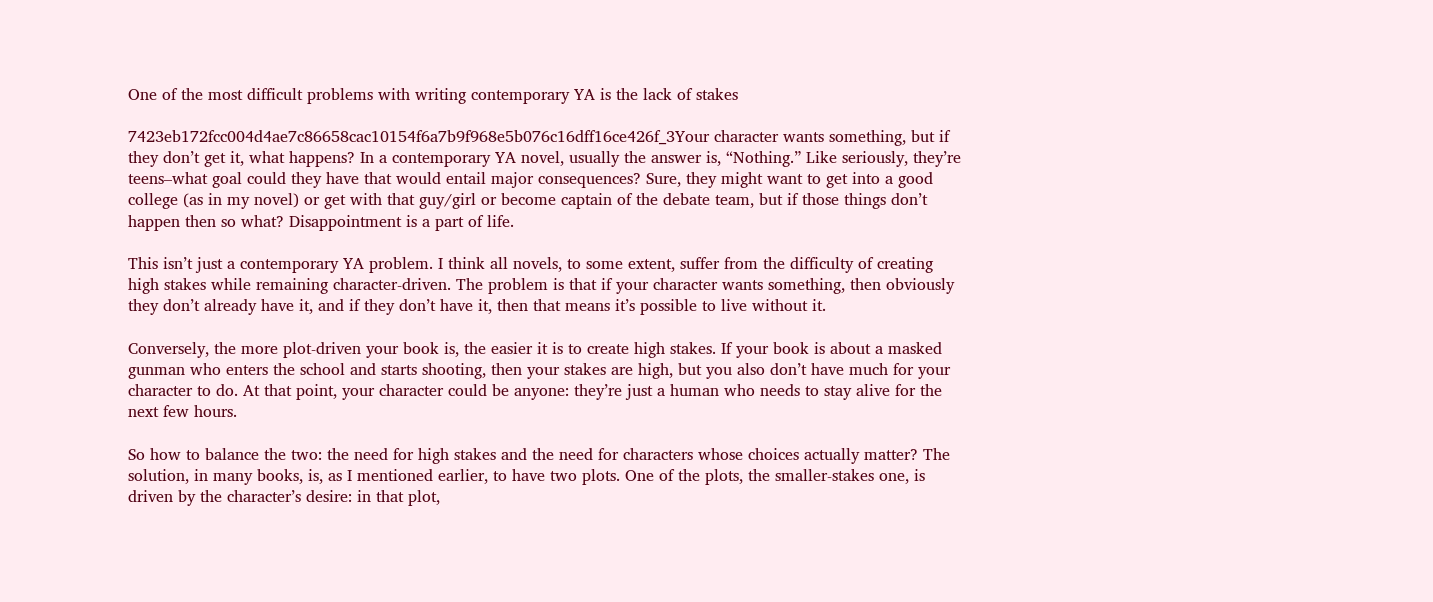One of the most difficult problems with writing contemporary YA is the lack of stakes

7423eb172fcc004d4ae7c86658cac10154f6a7b9f968e5b076c16dff16ce426f_3Your character wants something, but if they don’t get it, what happens? In a contemporary YA novel, usually the answer is, “Nothing.” Like seriously, they’re teens–what goal could they have that would entail major consequences? Sure, they might want to get into a good college (as in my novel) or get with that guy/girl or become captain of the debate team, but if those things don’t happen then so what? Disappointment is a part of life.

This isn’t just a contemporary YA problem. I think all novels, to some extent, suffer from the difficulty of creating high stakes while remaining character-driven. The problem is that if your character wants something, then obviously they don’t already have it, and if they don’t have it, then that means it’s possible to live without it.

Conversely, the more plot-driven your book is, the easier it is to create high stakes. If your book is about a masked gunman who enters the school and starts shooting, then your stakes are high, but you also don’t have much for your character to do. At that point, your character could be anyone: they’re just a human who needs to stay alive for the next few hours.

So how to balance the two: the need for high stakes and the need for characters whose choices actually matter? The solution, in many books, is, as I mentioned earlier, to have two plots. One of the plots, the smaller-stakes one, is driven by the character’s desire: in that plot,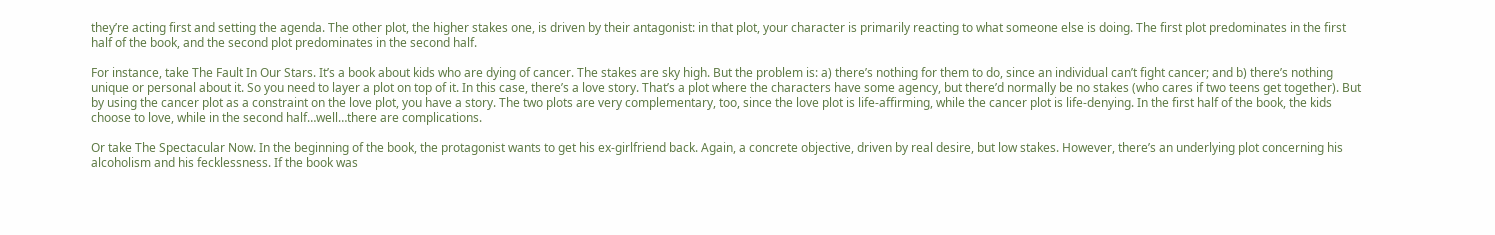they’re acting first and setting the agenda. The other plot, the higher stakes one, is driven by their antagonist: in that plot, your character is primarily reacting to what someone else is doing. The first plot predominates in the first half of the book, and the second plot predominates in the second half.

For instance, take The Fault In Our Stars. It’s a book about kids who are dying of cancer. The stakes are sky high. But the problem is: a) there’s nothing for them to do, since an individual can’t fight cancer; and b) there’s nothing unique or personal about it. So you need to layer a plot on top of it. In this case, there’s a love story. That’s a plot where the characters have some agency, but there’d normally be no stakes (who cares if two teens get together). But by using the cancer plot as a constraint on the love plot, you have a story. The two plots are very complementary, too, since the love plot is life-affirming, while the cancer plot is life-denying. In the first half of the book, the kids choose to love, while in the second half…well…there are complications.

Or take The Spectacular Now. In the beginning of the book, the protagonist wants to get his ex-girlfriend back. Again, a concrete objective, driven by real desire, but low stakes. However, there’s an underlying plot concerning his alcoholism and his fecklessness. If the book was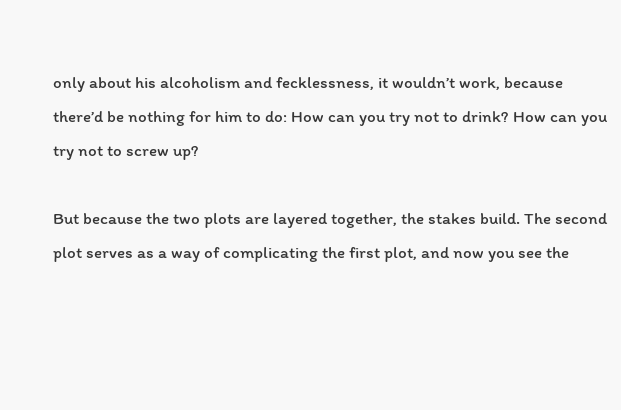only about his alcoholism and fecklessness, it wouldn’t work, because there’d be nothing for him to do: How can you try not to drink? How can you try not to screw up?

But because the two plots are layered together, the stakes build. The second plot serves as a way of complicating the first plot, and now you see the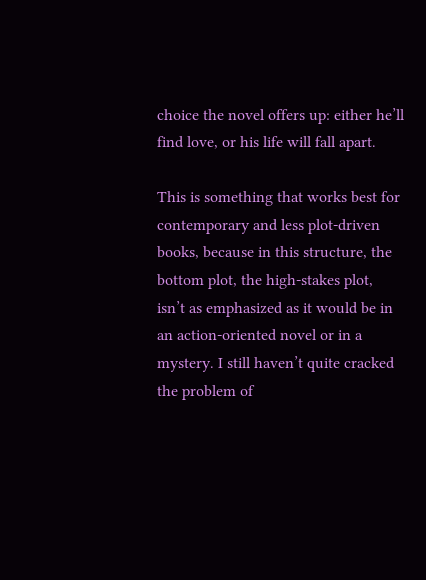choice the novel offers up: either he’ll find love, or his life will fall apart.

This is something that works best for contemporary and less plot-driven books, because in this structure, the bottom plot, the high-stakes plot, isn’t as emphasized as it would be in an action-oriented novel or in a mystery. I still haven’t quite cracked the problem of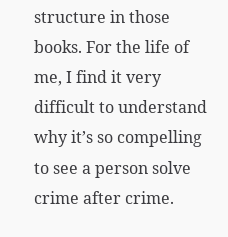structure in those books. For the life of me, I find it very difficult to understand why it’s so compelling to see a person solve crime after crime.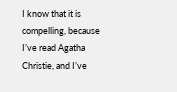I know that it is compelling, because I’ve read Agatha Christie, and I’ve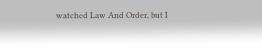watched Law And Order, but I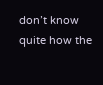don’t know quite how the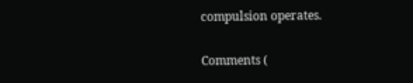compulsion operates.

Comments (